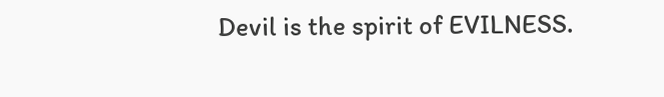Devil is the spirit of EVILNESS.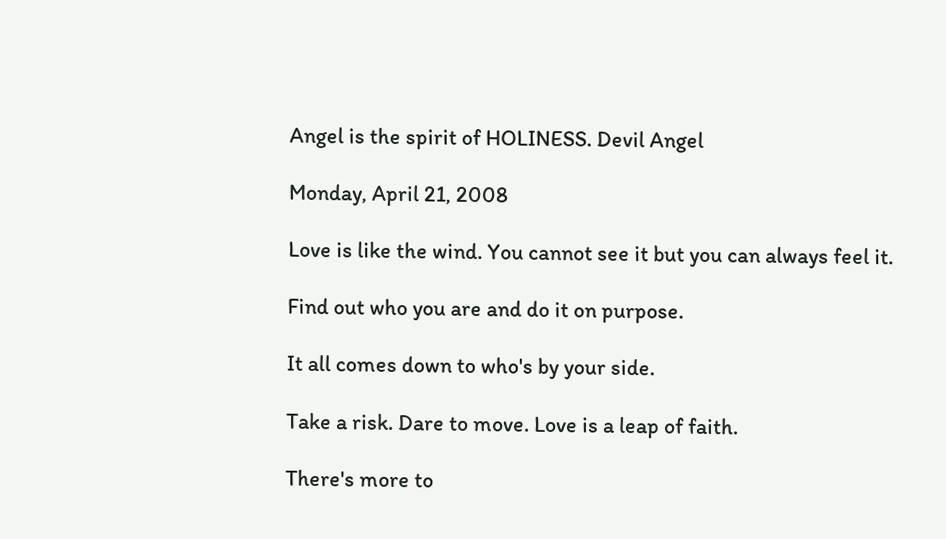Angel is the spirit of HOLINESS. Devil Angel

Monday, April 21, 2008

Love is like the wind. You cannot see it but you can always feel it.

Find out who you are and do it on purpose.

It all comes down to who's by your side.

Take a risk. Dare to move. Love is a leap of faith.

There's more to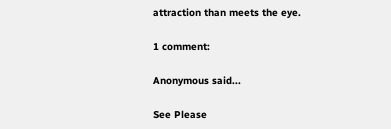attraction than meets the eye.

1 comment:

Anonymous said...

See Please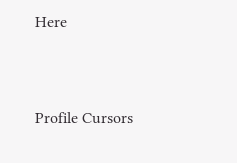Here


Profile Cursors